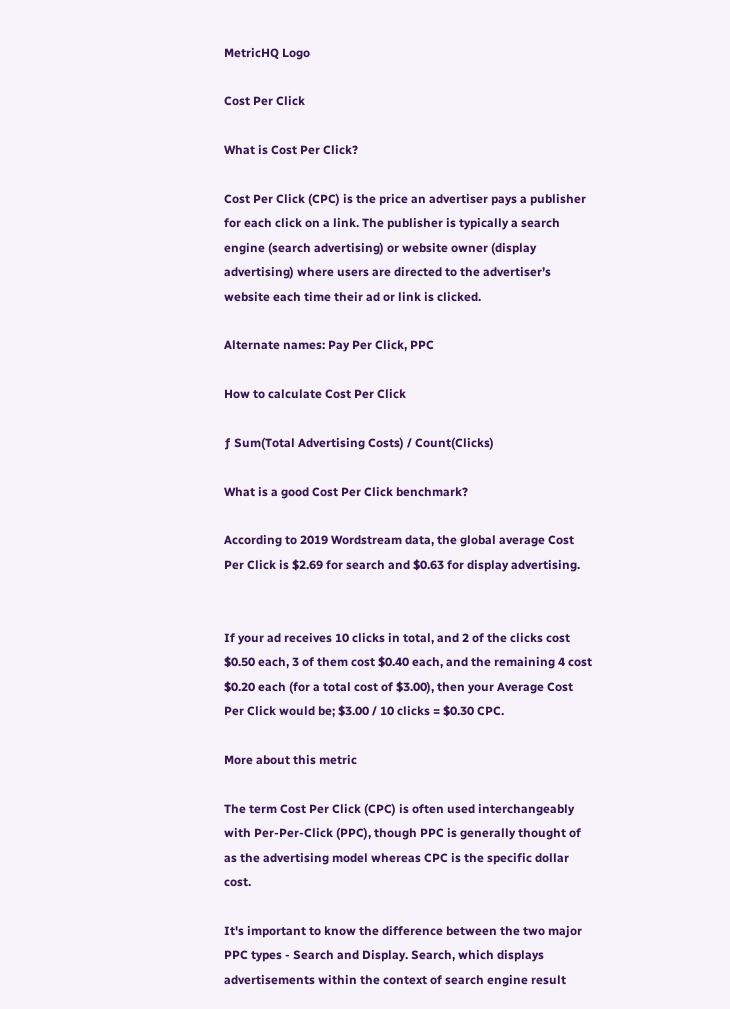MetricHQ Logo

Cost Per Click

What is Cost Per Click?

Cost Per Click (CPC) is the price an advertiser pays a publisher for each click on a link. The publisher is typically a search engine (search advertising) or website owner (display advertising) where users are directed to the advertiser’s website each time their ad or link is clicked.

Alternate names: Pay Per Click, PPC

How to calculate Cost Per Click

ƒ Sum(Total Advertising Costs) / Count(Clicks)

What is a good Cost Per Click benchmark?

According to 2019 Wordstream data, the global average Cost Per Click is $2.69 for search and $0.63 for display advertising.


If your ad receives 10 clicks in total, and 2 of the clicks cost $0.50 each, 3 of them cost $0.40 each, and the remaining 4 cost $0.20 each (for a total cost of $3.00), then your Average Cost Per Click would be; $3.00 / 10 clicks = $0.30 CPC.

More about this metric

The term Cost Per Click (CPC) is often used interchangeably with Per-Per-Click (PPC), though PPC is generally thought of as the advertising model whereas CPC is the specific dollar cost.

It's important to know the difference between the two major PPC types - Search and Display. Search, which displays advertisements within the context of search engine result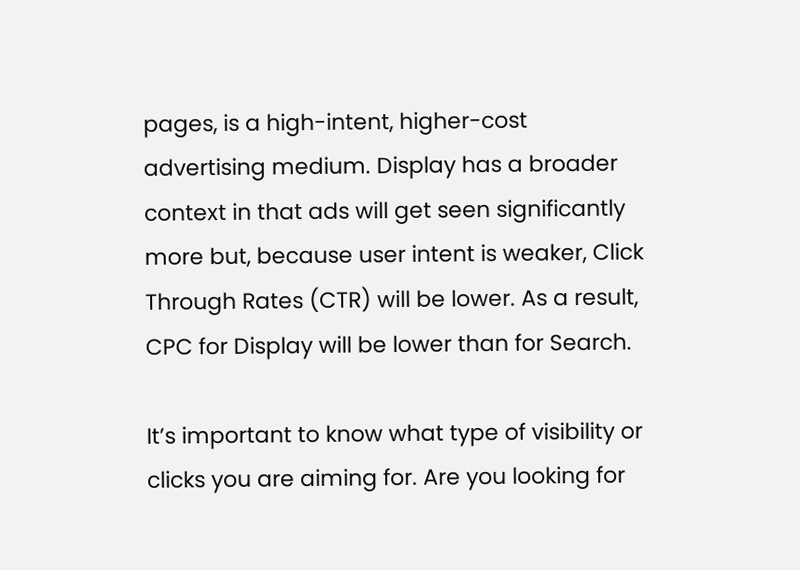pages, is a high-intent, higher-cost advertising medium. Display has a broader context in that ads will get seen significantly more but, because user intent is weaker, Click Through Rates (CTR) will be lower. As a result, CPC for Display will be lower than for Search.

It’s important to know what type of visibility or clicks you are aiming for. Are you looking for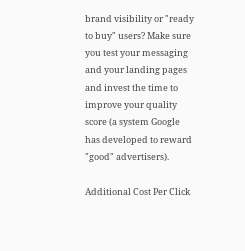brand visibility or "ready to buy" users? Make sure you test your messaging and your landing pages and invest the time to improve your quality score (a system Google has developed to reward "good" advertisers).

Additional Cost Per Click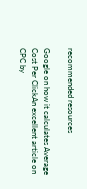recommended resources

Google on how it calculates Average Cost Per ClickAn excellent article on CPC by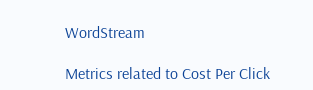WordStream

Metrics related to Cost Per Click